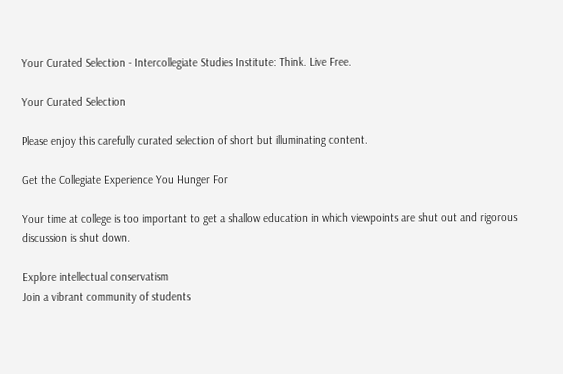Your Curated Selection - Intercollegiate Studies Institute: Think. Live Free.

Your Curated Selection

Please enjoy this carefully curated selection of short but illuminating content.

Get the Collegiate Experience You Hunger For

Your time at college is too important to get a shallow education in which viewpoints are shut out and rigorous discussion is shut down.

Explore intellectual conservatism
Join a vibrant community of students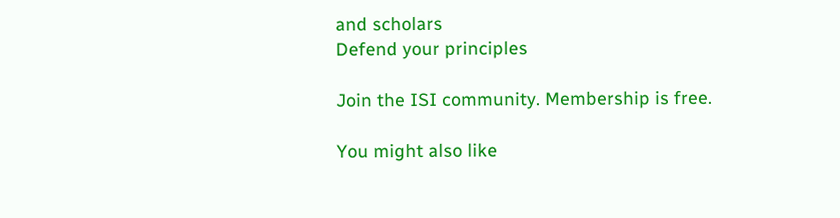and scholars
Defend your principles

Join the ISI community. Membership is free.

You might also like